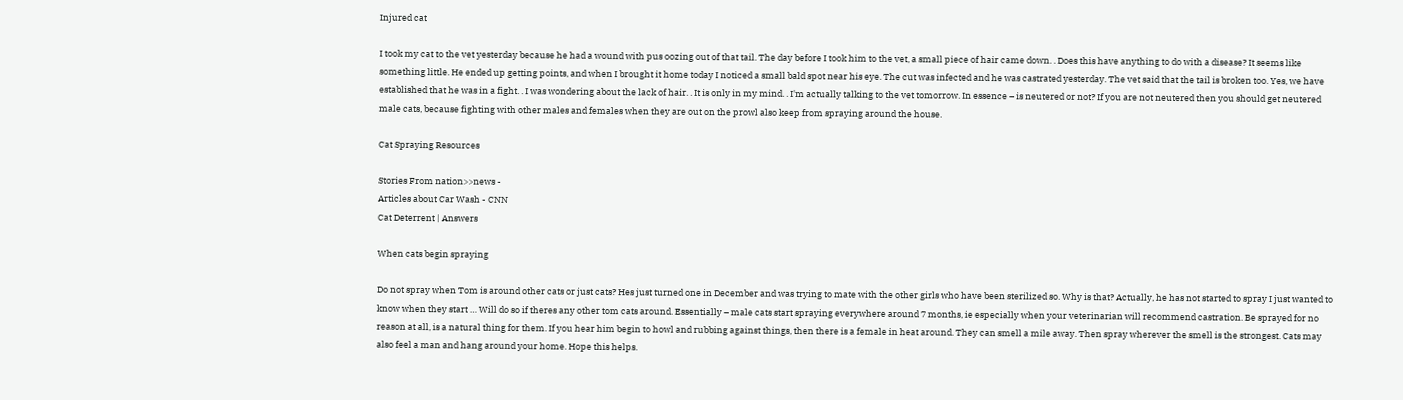Injured cat

I took my cat to the vet yesterday because he had a wound with pus oozing out of that tail. The day before I took him to the vet, a small piece of hair came down. . Does this have anything to do with a disease? It seems like something little. He ended up getting points, and when I brought it home today I noticed a small bald spot near his eye. The cut was infected and he was castrated yesterday. The vet said that the tail is broken too. Yes, we have established that he was in a fight. . I was wondering about the lack of hair. . It is only in my mind. . I'm actually talking to the vet tomorrow. In essence – is neutered or not? If you are not neutered then you should get neutered male cats, because fighting with other males and females when they are out on the prowl also keep from spraying around the house.

Cat Spraying Resources

Stories From nation>>news -
Articles about Car Wash - CNN
Cat Deterrent | Answers

When cats begin spraying

Do not spray when Tom is around other cats or just cats? Hes just turned one in December and was trying to mate with the other girls who have been sterilized so. Why is that? Actually, he has not started to spray I just wanted to know when they start … Will do so if theres any other tom cats around. Essentially – male cats start spraying everywhere around 7 months, ie especially when your veterinarian will recommend castration. Be sprayed for no reason at all, is a natural thing for them. If you hear him begin to howl and rubbing against things, then there is a female in heat around. They can smell a mile away. Then spray wherever the smell is the strongest. Cats may also feel a man and hang around your home. Hope this helps.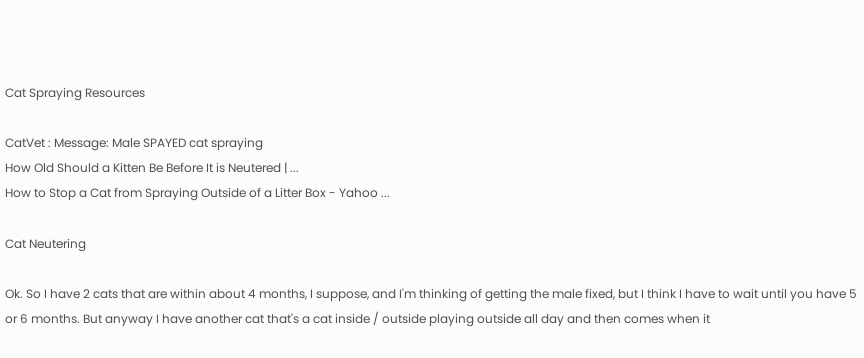Cat Spraying Resources

CatVet : Message: Male SPAYED cat spraying
How Old Should a Kitten Be Before It is Neutered | ...
How to Stop a Cat from Spraying Outside of a Litter Box - Yahoo ...

Cat Neutering

Ok. So I have 2 cats that are within about 4 months, I suppose, and I'm thinking of getting the male fixed, but I think I have to wait until you have 5 or 6 months. But anyway I have another cat that's a cat inside / outside playing outside all day and then comes when it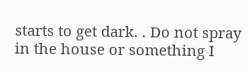starts to get dark. . Do not spray in the house or something I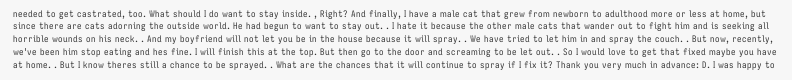needed to get castrated, too. What should I do want to stay inside. , Right? And finally, I have a male cat that grew from newborn to adulthood more or less at home, but since there are cats adorning the outside world. He had begun to want to stay out. . I hate it because the other male cats that wander out to fight him and is seeking all horrible wounds on his neck. . And my boyfriend will not let you be in the house because it will spray. . We have tried to let him in and spray the couch. . But now, recently, we've been him stop eating and hes fine. I will finish this at the top. But then go to the door and screaming to be let out. . So I would love to get that fixed maybe you have at home. . But I know theres still a chance to be sprayed. . What are the chances that it will continue to spray if I fix it? Thank you very much in advance: D. I was happy to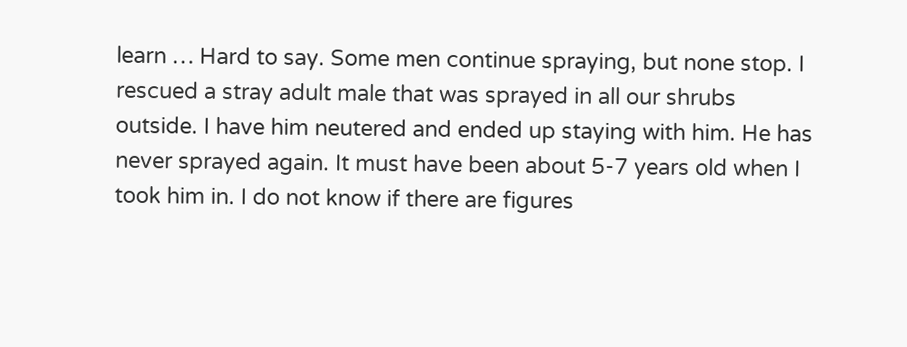learn … Hard to say. Some men continue spraying, but none stop. I rescued a stray adult male that was sprayed in all our shrubs outside. I have him neutered and ended up staying with him. He has never sprayed again. It must have been about 5-7 years old when I took him in. I do not know if there are figures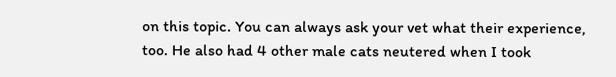on this topic. You can always ask your vet what their experience, too. He also had 4 other male cats neutered when I took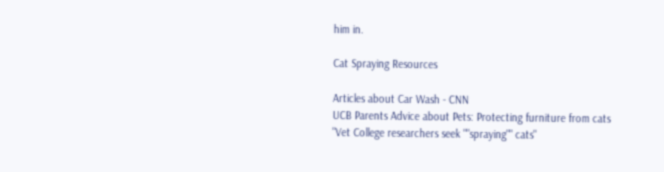him in.

Cat Spraying Resources

Articles about Car Wash - CNN
UCB Parents Advice about Pets: Protecting furniture from cats
"Vet College researchers seek ""spraying"" cats"